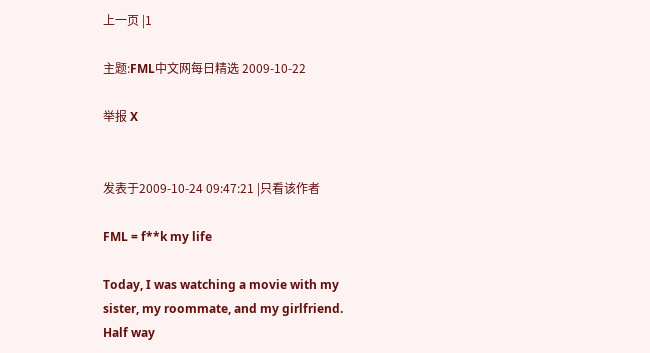上一页 |1

主题:FML中文网每日精选 2009-10-22

举报 X


发表于2009-10-24 09:47:21 |只看该作者

FML = f**k my life

Today, I was watching a movie with my sister, my roommate, and my girlfriend. Half way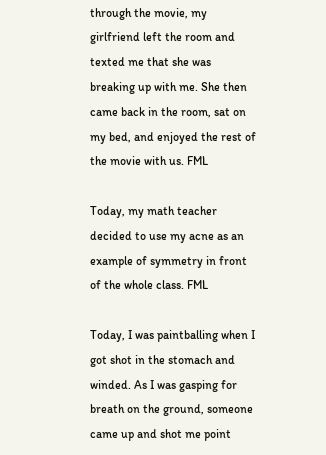through the movie, my girlfriend left the room and texted me that she was breaking up with me. She then came back in the room, sat on my bed, and enjoyed the rest of the movie with us. FML

Today, my math teacher decided to use my acne as an example of symmetry in front of the whole class. FML

Today, I was paintballing when I got shot in the stomach and winded. As I was gasping for breath on the ground, someone came up and shot me point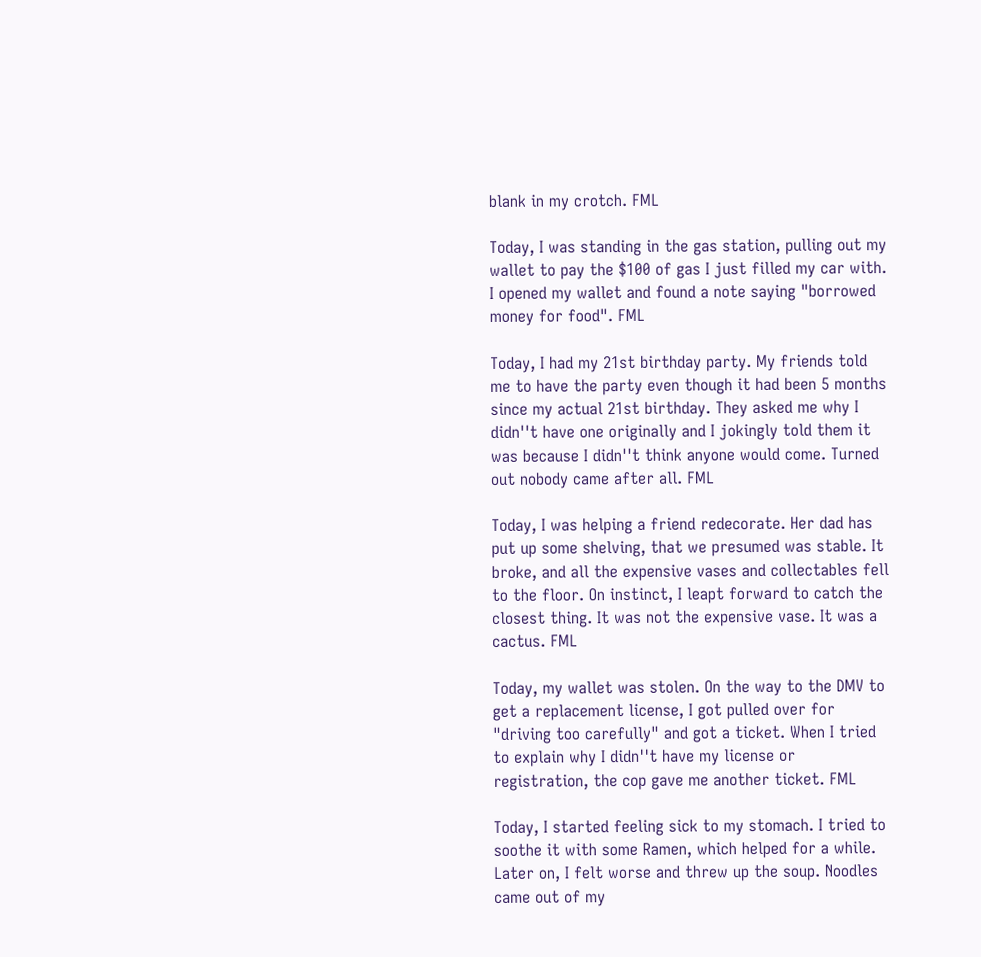blank in my crotch. FML

Today, I was standing in the gas station, pulling out my wallet to pay the $100 of gas I just filled my car with. I opened my wallet and found a note saying "borrowed money for food". FML

Today, I had my 21st birthday party. My friends told me to have the party even though it had been 5 months since my actual 21st birthday. They asked me why I didn''t have one originally and I jokingly told them it was because I didn''t think anyone would come. Turned out nobody came after all. FML

Today, I was helping a friend redecorate. Her dad has put up some shelving, that we presumed was stable. It broke, and all the expensive vases and collectables fell to the floor. On instinct, I leapt forward to catch the closest thing. It was not the expensive vase. It was a cactus. FML

Today, my wallet was stolen. On the way to the DMV to get a replacement license, I got pulled over for "driving too carefully" and got a ticket. When I tried to explain why I didn''t have my license or registration, the cop gave me another ticket. FML

Today, I started feeling sick to my stomach. I tried to soothe it with some Ramen, which helped for a while. Later on, I felt worse and threw up the soup. Noodles came out of my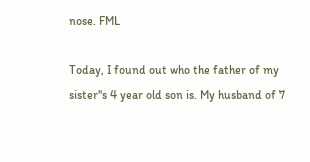nose. FML

Today, I found out who the father of my sister''s 4 year old son is. My husband of 7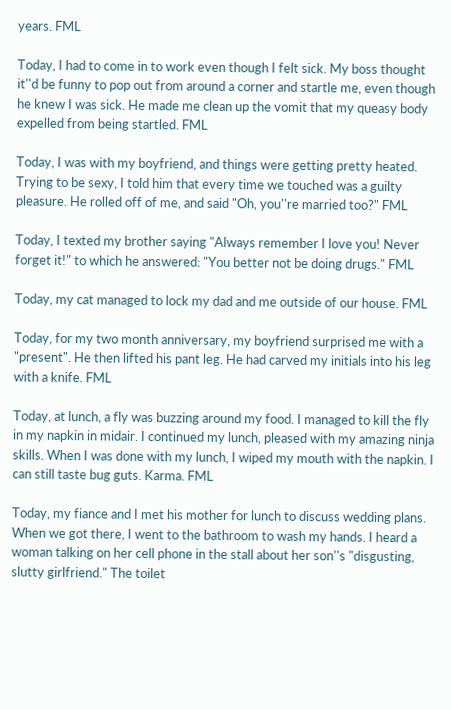years. FML

Today, I had to come in to work even though I felt sick. My boss thought it''d be funny to pop out from around a corner and startle me, even though he knew I was sick. He made me clean up the vomit that my queasy body expelled from being startled. FML

Today, I was with my boyfriend, and things were getting pretty heated. Trying to be sexy, I told him that every time we touched was a guilty pleasure. He rolled off of me, and said "Oh, you''re married too?" FML

Today, I texted my brother saying "Always remember I love you! Never forget it!" to which he answered: "You better not be doing drugs." FML

Today, my cat managed to lock my dad and me outside of our house. FML

Today, for my two month anniversary, my boyfriend surprised me with a "present". He then lifted his pant leg. He had carved my initials into his leg with a knife. FML

Today, at lunch, a fly was buzzing around my food. I managed to kill the fly in my napkin in midair. I continued my lunch, pleased with my amazing ninja skills. When I was done with my lunch, I wiped my mouth with the napkin. I can still taste bug guts. Karma. FML

Today, my fiance and I met his mother for lunch to discuss wedding plans. When we got there, I went to the bathroom to wash my hands. I heard a woman talking on her cell phone in the stall about her son''s "disgusting, slutty girlfriend." The toilet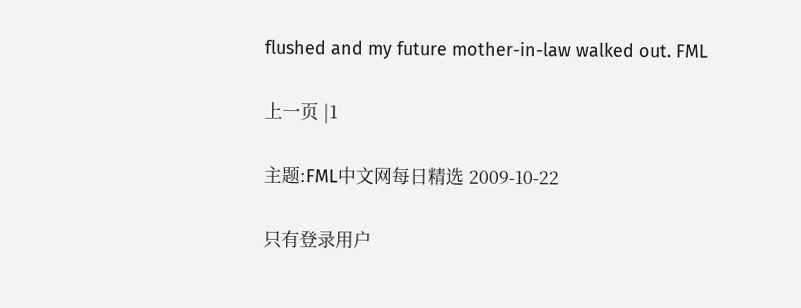flushed and my future mother-in-law walked out. FML

上一页 |1

主题:FML中文网每日精选 2009-10-22

只有登录用户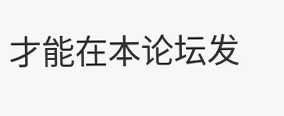才能在本论坛发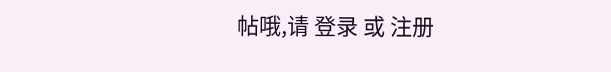帖哦,请 登录 或 注册